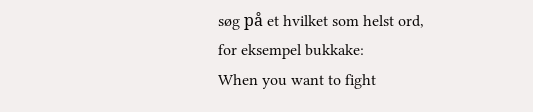søg på et hvilket som helst ord, for eksempel bukkake:
When you want to fight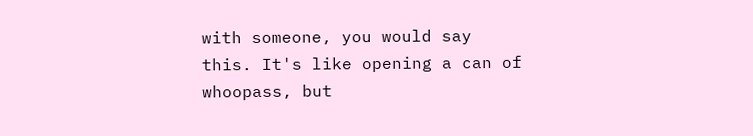with someone, you would say this. It's like opening a can of whoopass, but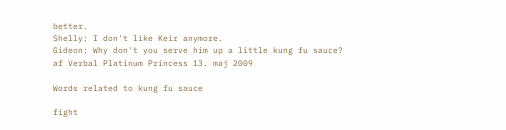better.
Shelly: I don't like Keir anymore.
Gideon: Why don't you serve him up a little kung fu sauce?
af Verbal Platinum Princess 13. maj 2009

Words related to kung fu sauce

fight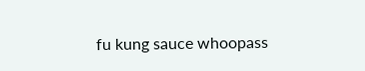fu kung sauce whoopass